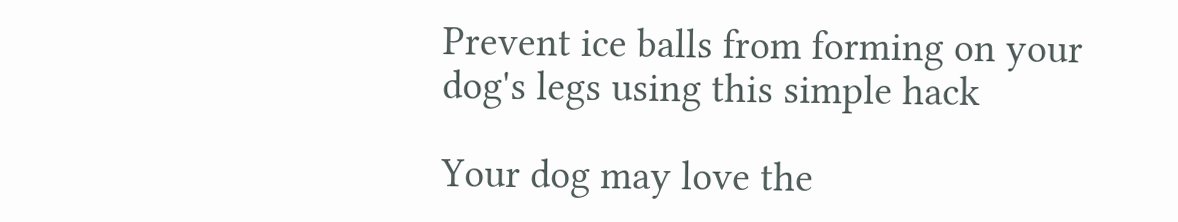Prevent ice balls from forming on your dog's legs using this simple hack

Your dog may love the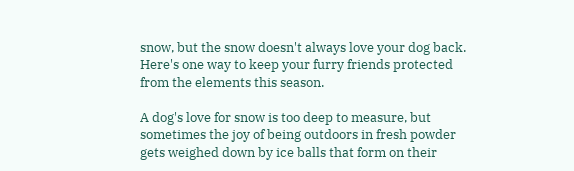snow, but the snow doesn't always love your dog back. Here's one way to keep your furry friends protected from the elements this season.

A dog's love for snow is too deep to measure, but sometimes the joy of being outdoors in fresh powder gets weighed down by ice balls that form on their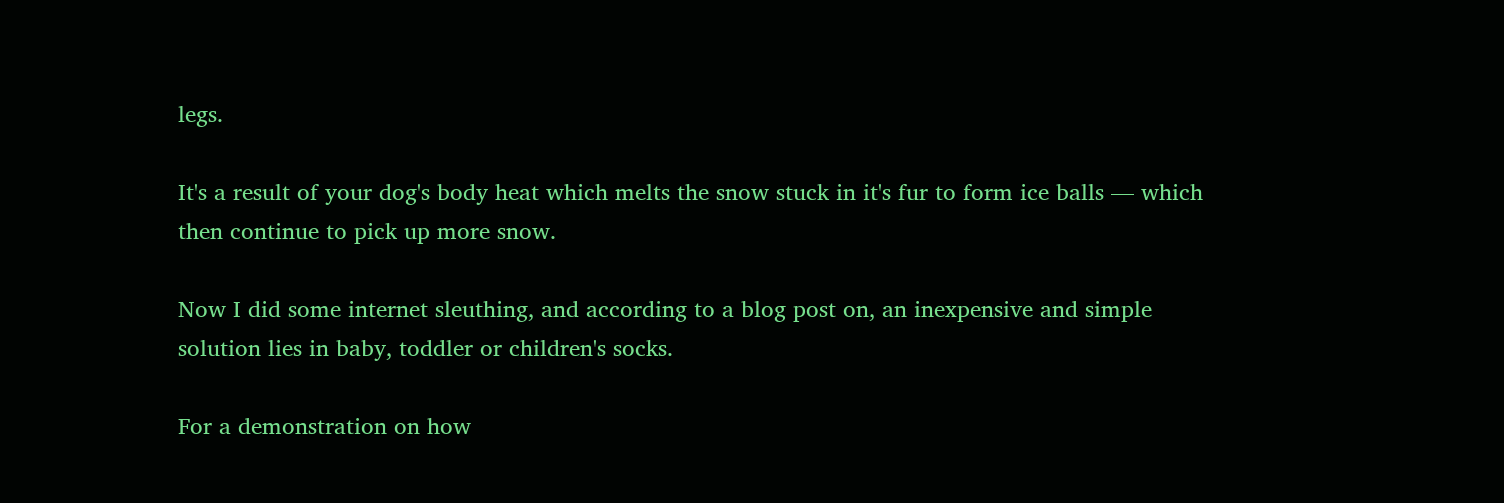legs.

It's a result of your dog's body heat which melts the snow stuck in it's fur to form ice balls — which then continue to pick up more snow.

Now I did some internet sleuthing, and according to a blog post on, an inexpensive and simple solution lies in baby, toddler or children's socks.

For a demonstration on how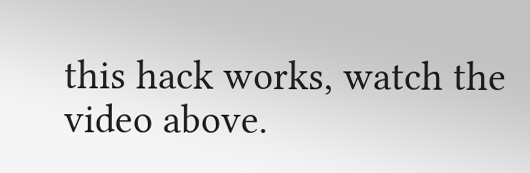this hack works, watch the video above.